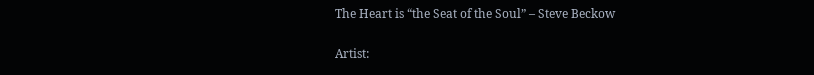The Heart is “the Seat of the Soul” – Steve Beckow

Artist: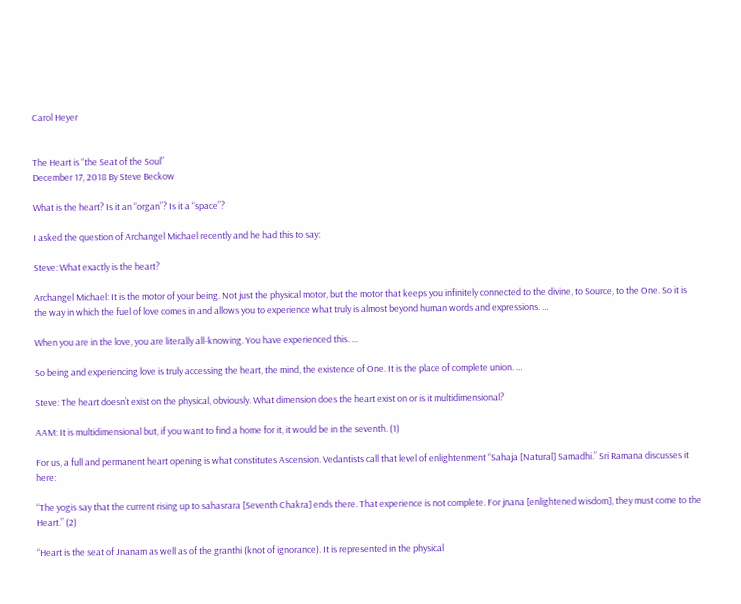Carol Heyer


The Heart is “the Seat of the Soul”
December 17, 2018 By Steve Beckow

What is the heart? Is it an “organ”? Is it a “space”?

I asked the question of Archangel Michael recently and he had this to say:

Steve: What exactly is the heart?

Archangel Michael: It is the motor of your being. Not just the physical motor, but the motor that keeps you infinitely connected to the divine, to Source, to the One. So it is the way in which the fuel of love comes in and allows you to experience what truly is almost beyond human words and expressions. …

When you are in the love, you are literally all-knowing. You have experienced this. …

So being and experiencing love is truly accessing the heart, the mind, the existence of One. It is the place of complete union. …

Steve: The heart doesn’t exist on the physical, obviously. What dimension does the heart exist on or is it multidimensional?

AAM: It is multidimensional but, if you want to find a home for it, it would be in the seventh. (1)

For us, a full and permanent heart opening is what constitutes Ascension. Vedantists call that level of enlightenment “Sahaja [Natural] Samadhi.” Sri Ramana discusses it here:

“The yogis say that the current rising up to sahasrara [Seventh Chakra] ends there. That experience is not complete. For jnana [enlightened wisdom], they must come to the Heart.” (2)

“Heart is the seat of Jnanam as well as of the granthi (knot of ignorance). It is represented in the physical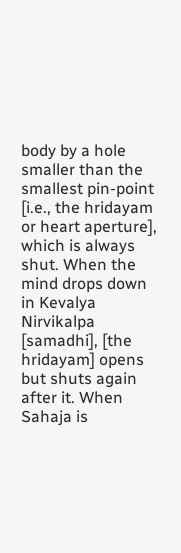body by a hole smaller than the smallest pin-point [i.e., the hridayam or heart aperture], which is always shut. When the mind drops down in Kevalya Nirvikalpa [samadhi], [the hridayam] opens but shuts again after it. When Sahaja is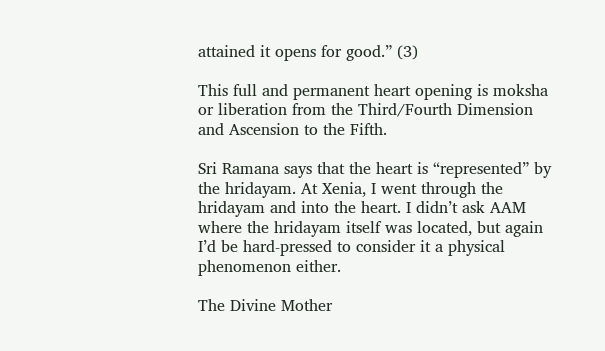attained it opens for good.” (3)

This full and permanent heart opening is moksha or liberation from the Third/Fourth Dimension and Ascension to the Fifth.

Sri Ramana says that the heart is “represented” by the hridayam. At Xenia, I went through the hridayam and into the heart. I didn’t ask AAM where the hridayam itself was located, but again I’d be hard-pressed to consider it a physical phenomenon either.

The Divine Mother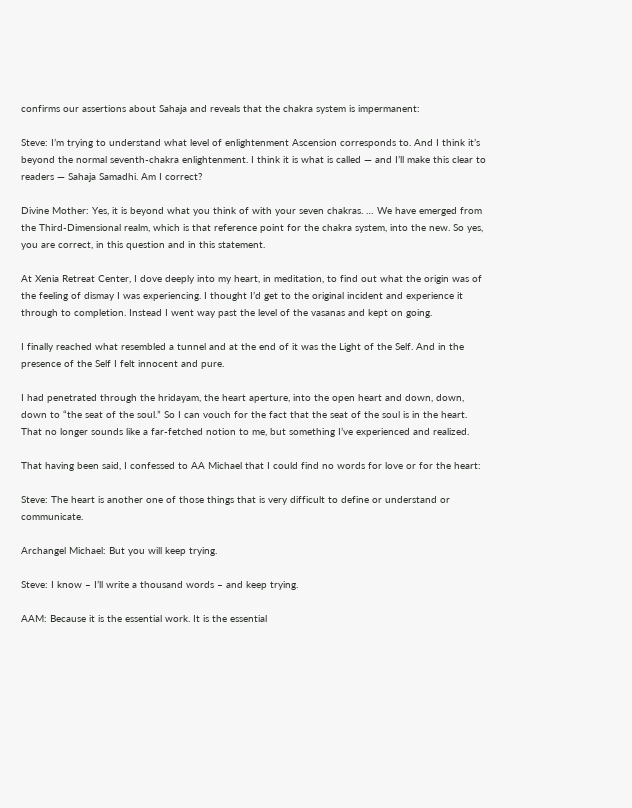confirms our assertions about Sahaja and reveals that the chakra system is impermanent:

Steve: I’m trying to understand what level of enlightenment Ascension corresponds to. And I think it’s beyond the normal seventh-chakra enlightenment. I think it is what is called — and I’ll make this clear to readers — Sahaja Samadhi. Am I correct?

Divine Mother: Yes, it is beyond what you think of with your seven chakras. … We have emerged from the Third-Dimensional realm, which is that reference point for the chakra system, into the new. So yes, you are correct, in this question and in this statement.

At Xenia Retreat Center, I dove deeply into my heart, in meditation, to find out what the origin was of the feeling of dismay I was experiencing. I thought I’d get to the original incident and experience it through to completion. Instead I went way past the level of the vasanas and kept on going.

I finally reached what resembled a tunnel and at the end of it was the Light of the Self. And in the presence of the Self I felt innocent and pure.

I had penetrated through the hridayam, the heart aperture, into the open heart and down, down, down to “the seat of the soul.” So I can vouch for the fact that the seat of the soul is in the heart. That no longer sounds like a far-fetched notion to me, but something I’ve experienced and realized.

That having been said, I confessed to AA Michael that I could find no words for love or for the heart:

Steve: The heart is another one of those things that is very difficult to define or understand or communicate.

Archangel Michael: But you will keep trying.

Steve: I know – I’ll write a thousand words – and keep trying.

AAM: Because it is the essential work. It is the essential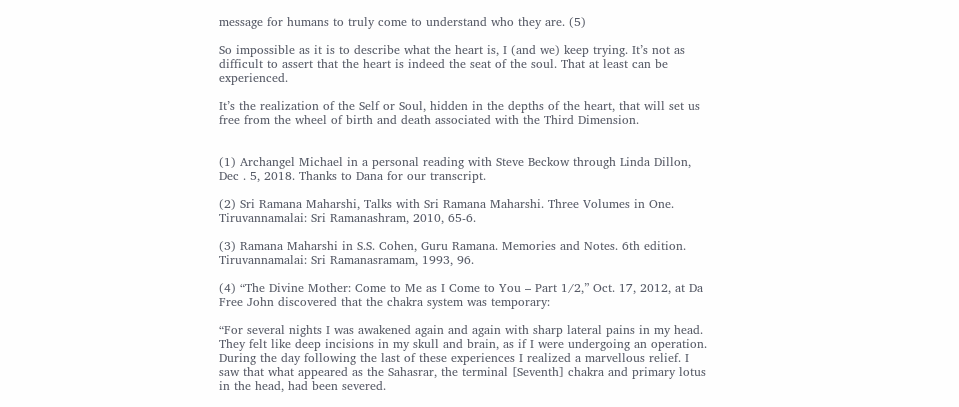message for humans to truly come to understand who they are. (5)

So impossible as it is to describe what the heart is, I (and we) keep trying. It’s not as difficult to assert that the heart is indeed the seat of the soul. That at least can be experienced.

It’s the realization of the Self or Soul, hidden in the depths of the heart, that will set us free from the wheel of birth and death associated with the Third Dimension.


(1) Archangel Michael in a personal reading with Steve Beckow through Linda Dillon, Dec . 5, 2018. Thanks to Dana for our transcript.

(2) Sri Ramana Maharshi, Talks with Sri Ramana Maharshi. Three Volumes in One. Tiruvannamalai: Sri Ramanashram, 2010, 65-6.

(3) Ramana Maharshi in S.S. Cohen, Guru Ramana. Memories and Notes. 6th edition. Tiruvannamalai: Sri Ramanasramam, 1993, 96.

(4) “The Divine Mother: Come to Me as I Come to You – Part 1/2,” Oct. 17, 2012, at Da Free John discovered that the chakra system was temporary:

“For several nights I was awakened again and again with sharp lateral pains in my head. They felt like deep incisions in my skull and brain, as if I were undergoing an operation. During the day following the last of these experiences I realized a marvellous relief. I saw that what appeared as the Sahasrar, the terminal [Seventh] chakra and primary lotus in the head, had been severed.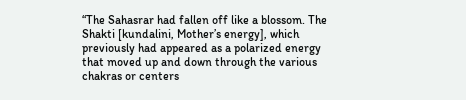“The Sahasrar had fallen off like a blossom. The Shakti [kundalini, Mother’s energy], which previously had appeared as a polarized energy that moved up and down through the various chakras or centers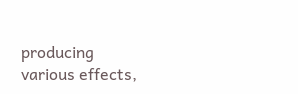producing various effects,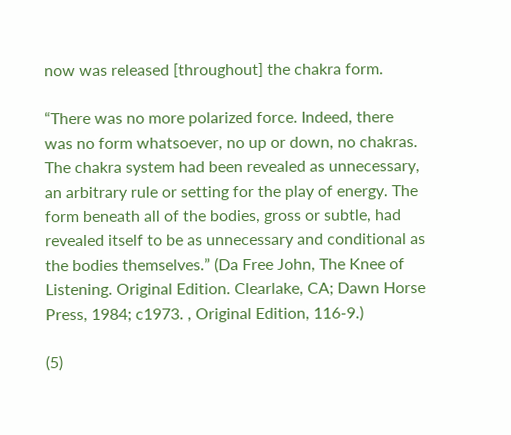now was released [throughout] the chakra form.

“There was no more polarized force. Indeed, there was no form whatsoever, no up or down, no chakras. The chakra system had been revealed as unnecessary, an arbitrary rule or setting for the play of energy. The form beneath all of the bodies, gross or subtle, had revealed itself to be as unnecessary and conditional as the bodies themselves.” (Da Free John, The Knee of Listening. Original Edition. Clearlake, CA; Dawn Horse Press, 1984; c1973. , Original Edition, 116-9.)

(5)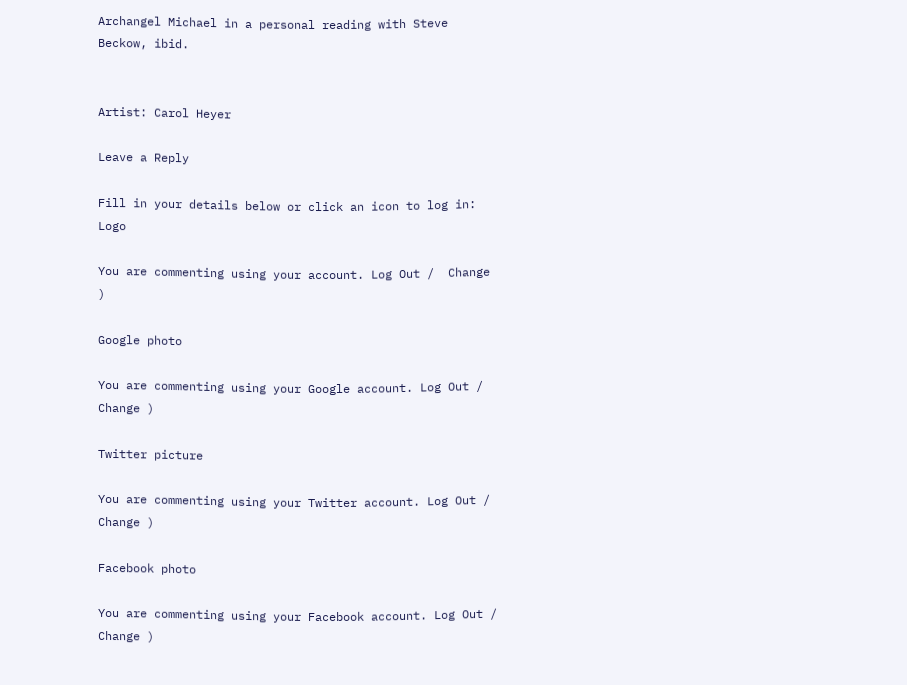Archangel Michael in a personal reading with Steve Beckow, ibid.


Artist: Carol Heyer

Leave a Reply

Fill in your details below or click an icon to log in: Logo

You are commenting using your account. Log Out /  Change )

Google photo

You are commenting using your Google account. Log Out /  Change )

Twitter picture

You are commenting using your Twitter account. Log Out /  Change )

Facebook photo

You are commenting using your Facebook account. Log Out /  Change )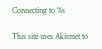Connecting to %s

This site uses Akismet to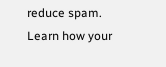reduce spam. Learn how your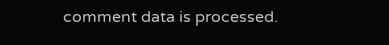comment data is processed.